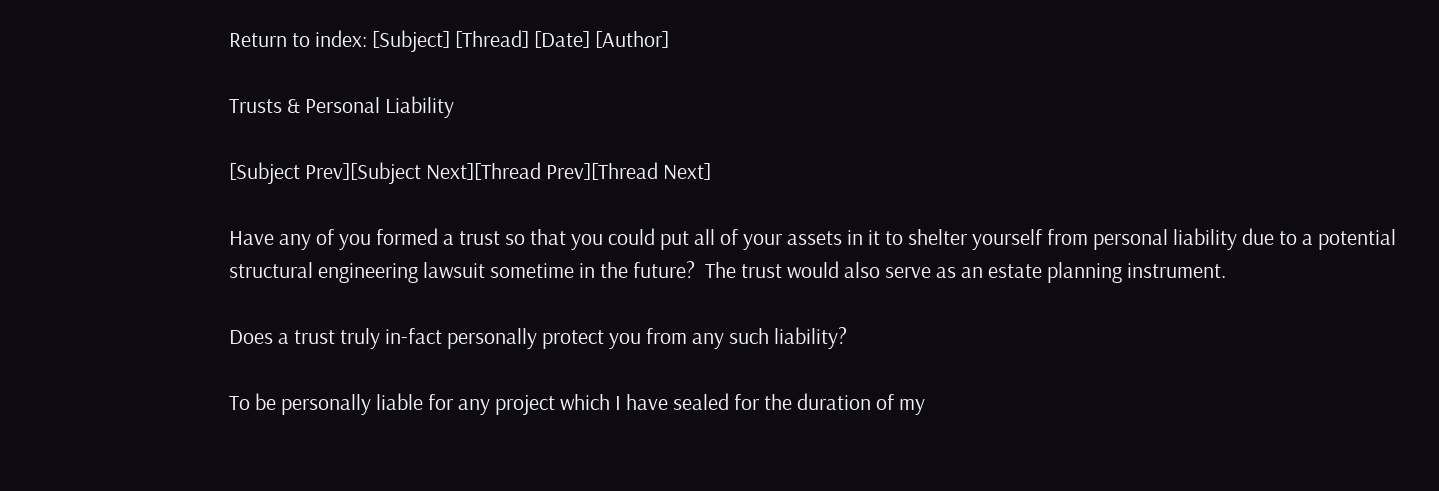Return to index: [Subject] [Thread] [Date] [Author]

Trusts & Personal Liability

[Subject Prev][Subject Next][Thread Prev][Thread Next]

Have any of you formed a trust so that you could put all of your assets in it to shelter yourself from personal liability due to a potential structural engineering lawsuit sometime in the future?  The trust would also serve as an estate planning instrument.

Does a trust truly in-fact personally protect you from any such liability?

To be personally liable for any project which I have sealed for the duration of my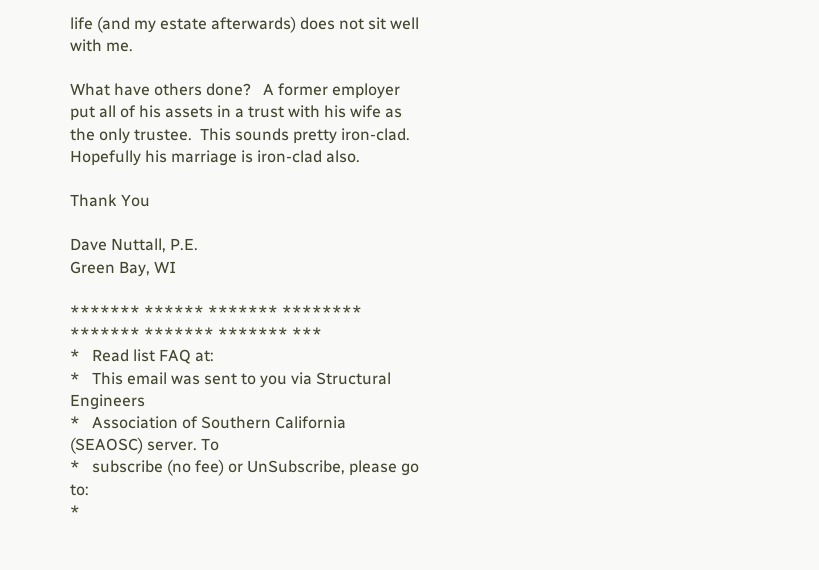life (and my estate afterwards) does not sit well with me.

What have others done?   A former employer put all of his assets in a trust with his wife as the only trustee.  This sounds pretty iron-clad.  Hopefully his marriage is iron-clad also.

Thank You

Dave Nuttall, P.E.
Green Bay, WI

******* ****** ******* ******** ******* ******* ******* ***
*   Read list FAQ at:
*   This email was sent to you via Structural Engineers
*   Association of Southern California (SEAOSC) server. To
*   subscribe (no fee) or UnSubscribe, please go to:
*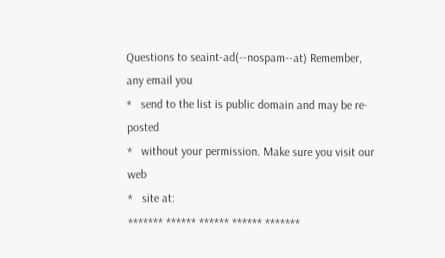Questions to seaint-ad(--nospam--at) Remember, any email you
*   send to the list is public domain and may be re-posted
*   without your permission. Make sure you visit our web
*   site at:
******* ****** ****** ****** *******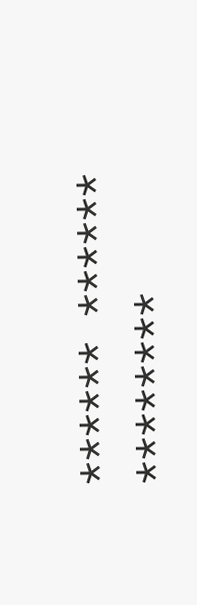****** ****** ********